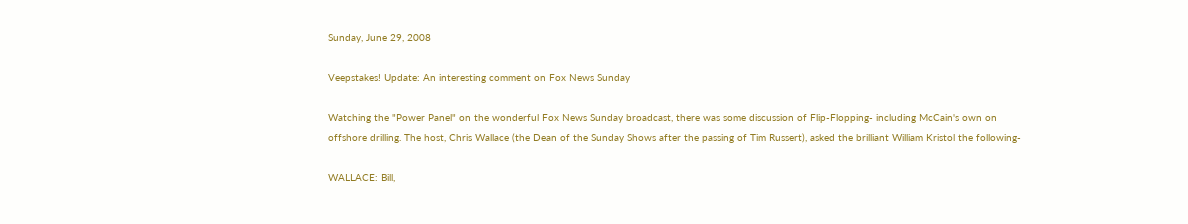Sunday, June 29, 2008

Veepstakes! Update: An interesting comment on Fox News Sunday

Watching the "Power Panel" on the wonderful Fox News Sunday broadcast, there was some discussion of Flip-Flopping- including McCain's own on offshore drilling. The host, Chris Wallace (the Dean of the Sunday Shows after the passing of Tim Russert), asked the brilliant William Kristol the following-

WALLACE: Bill,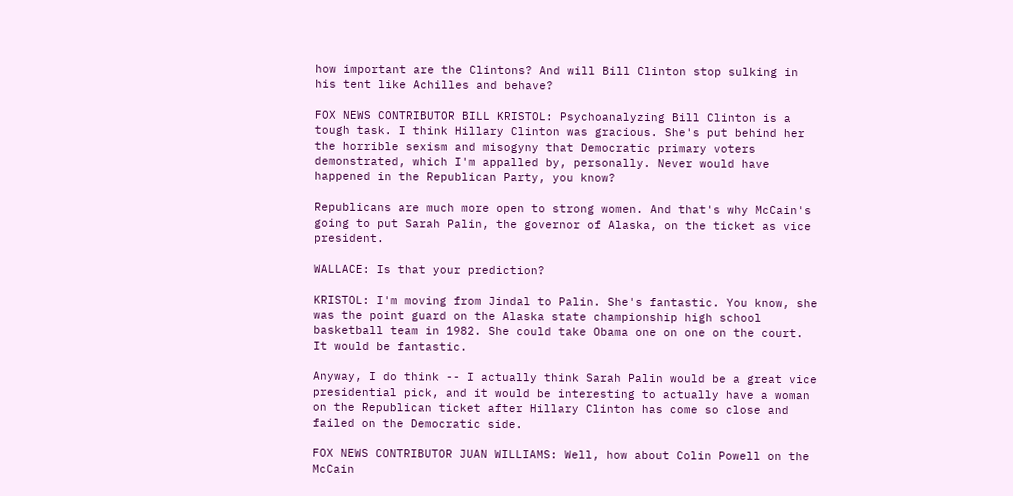how important are the Clintons? And will Bill Clinton stop sulking in his tent like Achilles and behave?

FOX NEWS CONTRIBUTOR BILL KRISTOL: Psychoanalyzing Bill Clinton is a tough task. I think Hillary Clinton was gracious. She's put behind her the horrible sexism and misogyny that Democratic primary voters demonstrated, which I'm appalled by, personally. Never would have happened in the Republican Party, you know?

Republicans are much more open to strong women. And that's why McCain's going to put Sarah Palin, the governor of Alaska, on the ticket as vice president.

WALLACE: Is that your prediction?

KRISTOL: I'm moving from Jindal to Palin. She's fantastic. You know, she was the point guard on the Alaska state championship high school basketball team in 1982. She could take Obama one on one on the court. It would be fantastic.

Anyway, I do think -- I actually think Sarah Palin would be a great vice presidential pick, and it would be interesting to actually have a woman on the Republican ticket after Hillary Clinton has come so close and failed on the Democratic side.

FOX NEWS CONTRIBUTOR JUAN WILLIAMS: Well, how about Colin Powell on the McCain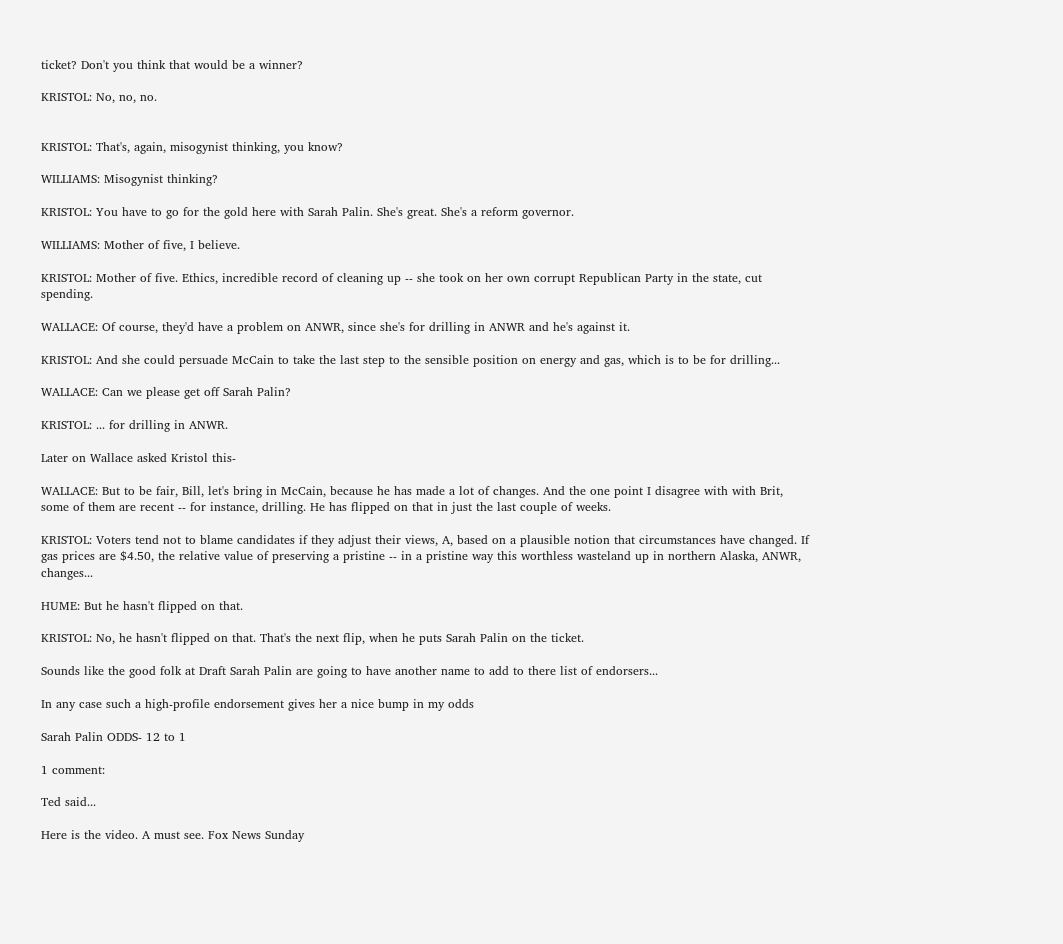ticket? Don't you think that would be a winner?

KRISTOL: No, no, no.


KRISTOL: That's, again, misogynist thinking, you know?

WILLIAMS: Misogynist thinking?

KRISTOL: You have to go for the gold here with Sarah Palin. She's great. She's a reform governor.

WILLIAMS: Mother of five, I believe.

KRISTOL: Mother of five. Ethics, incredible record of cleaning up -- she took on her own corrupt Republican Party in the state, cut spending.

WALLACE: Of course, they'd have a problem on ANWR, since she's for drilling in ANWR and he's against it.

KRISTOL: And she could persuade McCain to take the last step to the sensible position on energy and gas, which is to be for drilling...

WALLACE: Can we please get off Sarah Palin?

KRISTOL: ... for drilling in ANWR.

Later on Wallace asked Kristol this-

WALLACE: But to be fair, Bill, let's bring in McCain, because he has made a lot of changes. And the one point I disagree with with Brit, some of them are recent -- for instance, drilling. He has flipped on that in just the last couple of weeks.

KRISTOL: Voters tend not to blame candidates if they adjust their views, A, based on a plausible notion that circumstances have changed. If gas prices are $4.50, the relative value of preserving a pristine -- in a pristine way this worthless wasteland up in northern Alaska, ANWR, changes...

HUME: But he hasn't flipped on that.

KRISTOL: No, he hasn't flipped on that. That's the next flip, when he puts Sarah Palin on the ticket.

Sounds like the good folk at Draft Sarah Palin are going to have another name to add to there list of endorsers...

In any case such a high-profile endorsement gives her a nice bump in my odds

Sarah Palin ODDS- 12 to 1

1 comment:

Ted said...

Here is the video. A must see. Fox News Sunday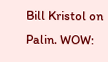Bill Kristol on Palin. WOW: